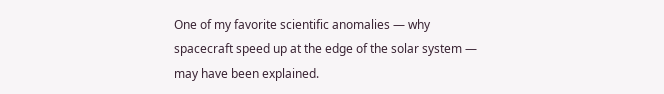One of my favorite scientific anomalies — why spacecraft speed up at the edge of the solar system — may have been explained.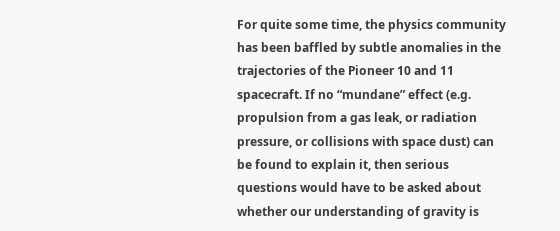For quite some time, the physics community has been baffled by subtle anomalies in the trajectories of the Pioneer 10 and 11 spacecraft. If no “mundane” effect (e.g. propulsion from a gas leak, or radiation pressure, or collisions with space dust) can be found to explain it, then serious questions would have to be asked about whether our understanding of gravity is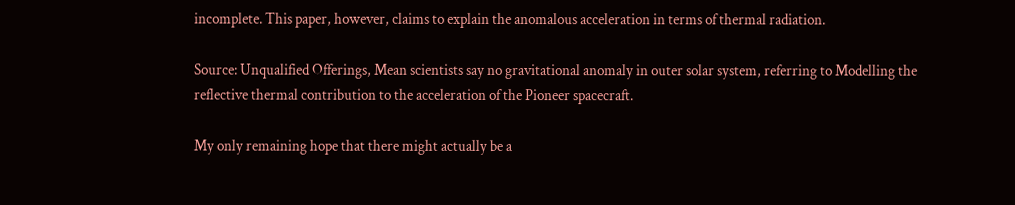incomplete. This paper, however, claims to explain the anomalous acceleration in terms of thermal radiation.

Source: Unqualified Offerings, Mean scientists say no gravitational anomaly in outer solar system, referring to Modelling the reflective thermal contribution to the acceleration of the Pioneer spacecraft.

My only remaining hope that there might actually be a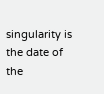singularity is the date of the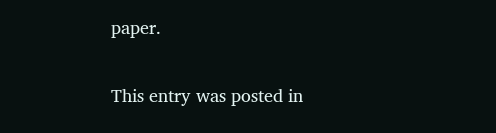paper.

This entry was posted in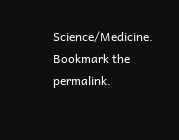Science/Medicine. Bookmark the permalink.